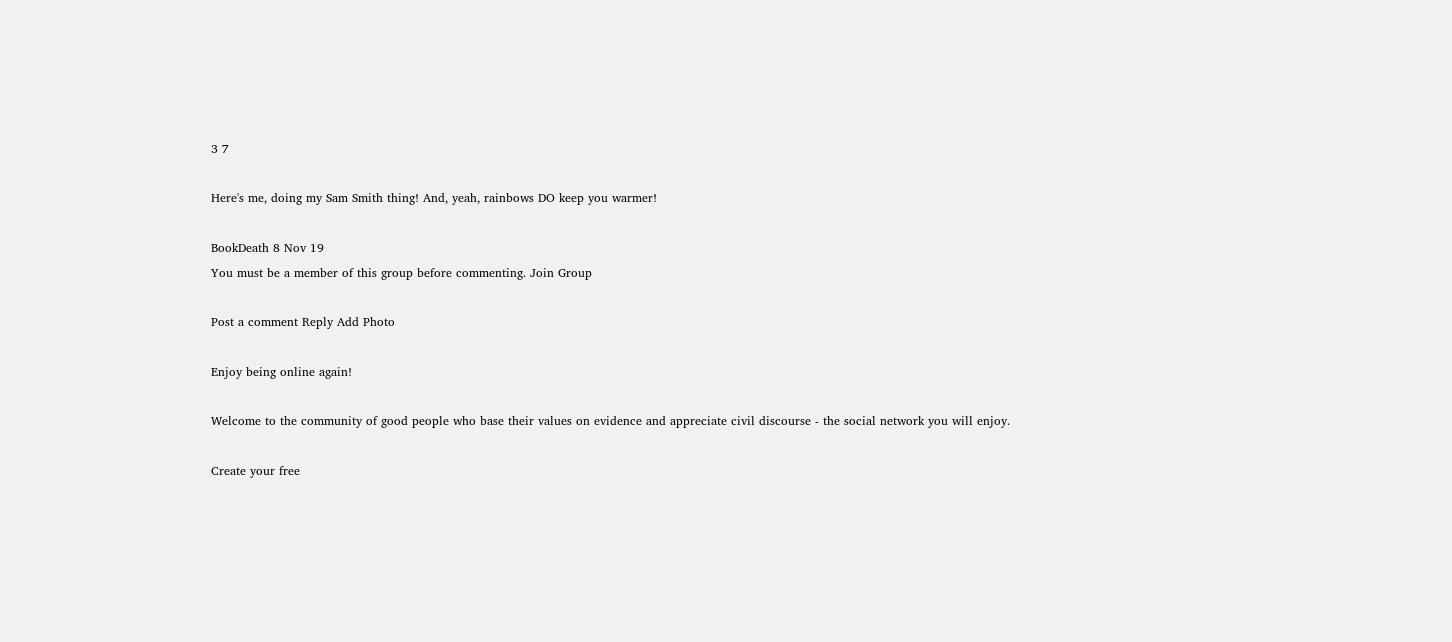3 7

Here's me, doing my Sam Smith thing! And, yeah, rainbows DO keep you warmer!

BookDeath 8 Nov 19
You must be a member of this group before commenting. Join Group

Post a comment Reply Add Photo

Enjoy being online again!

Welcome to the community of good people who base their values on evidence and appreciate civil discourse - the social network you will enjoy.

Create your free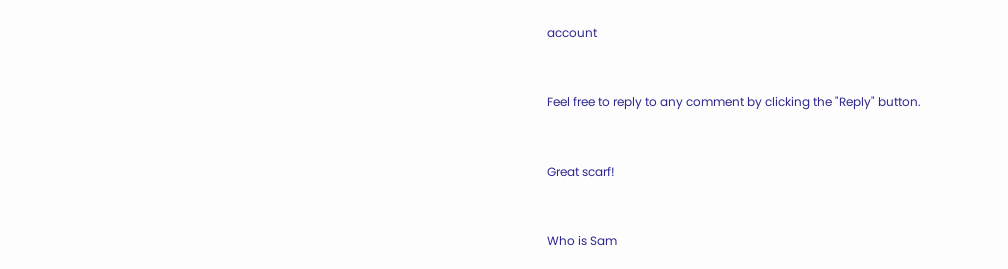account


Feel free to reply to any comment by clicking the "Reply" button.


Great scarf!


Who is Sam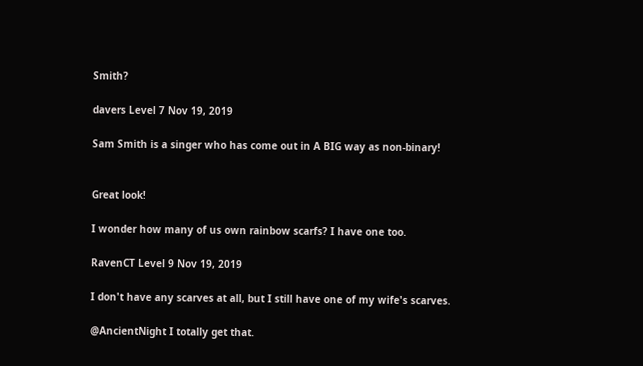Smith?

davers Level 7 Nov 19, 2019

Sam Smith is a singer who has come out in A BIG way as non-binary!


Great look!

I wonder how many of us own rainbow scarfs? I have one too.

RavenCT Level 9 Nov 19, 2019

I don't have any scarves at all, but I still have one of my wife's scarves.

@AncientNight I totally get that.